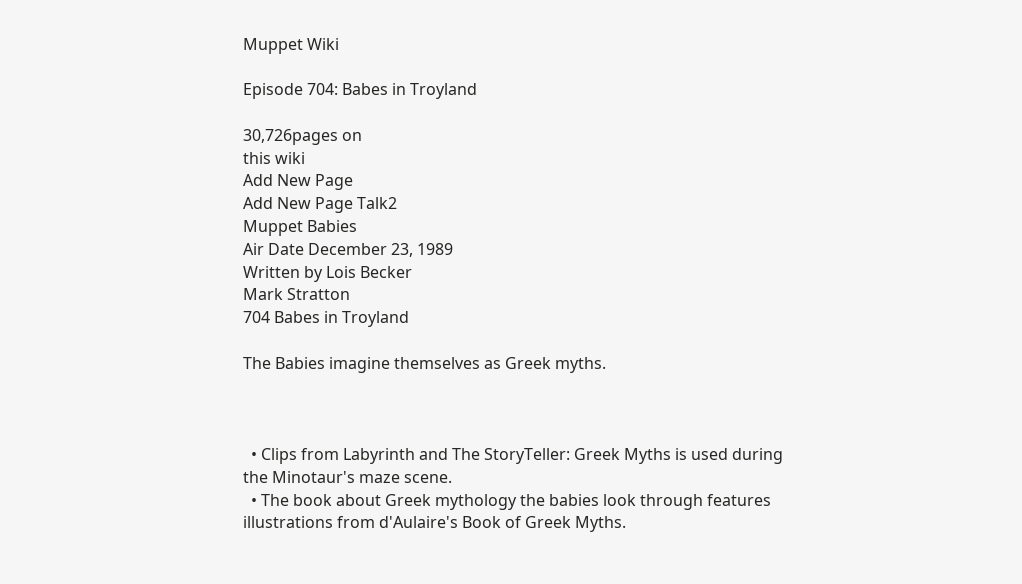Muppet Wiki

Episode 704: Babes in Troyland

30,726pages on
this wiki
Add New Page
Add New Page Talk2
Muppet Babies
Air Date December 23, 1989
Written by Lois Becker
Mark Stratton
704 Babes in Troyland

The Babies imagine themselves as Greek myths.



  • Clips from Labyrinth and The StoryTeller: Greek Myths is used during the Minotaur's maze scene.
  • The book about Greek mythology the babies look through features illustrations from d'Aulaire's Book of Greek Myths.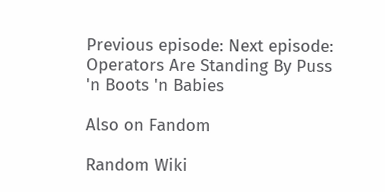Previous episode: Next episode:
Operators Are Standing By Puss 'n Boots 'n Babies

Also on Fandom

Random Wiki